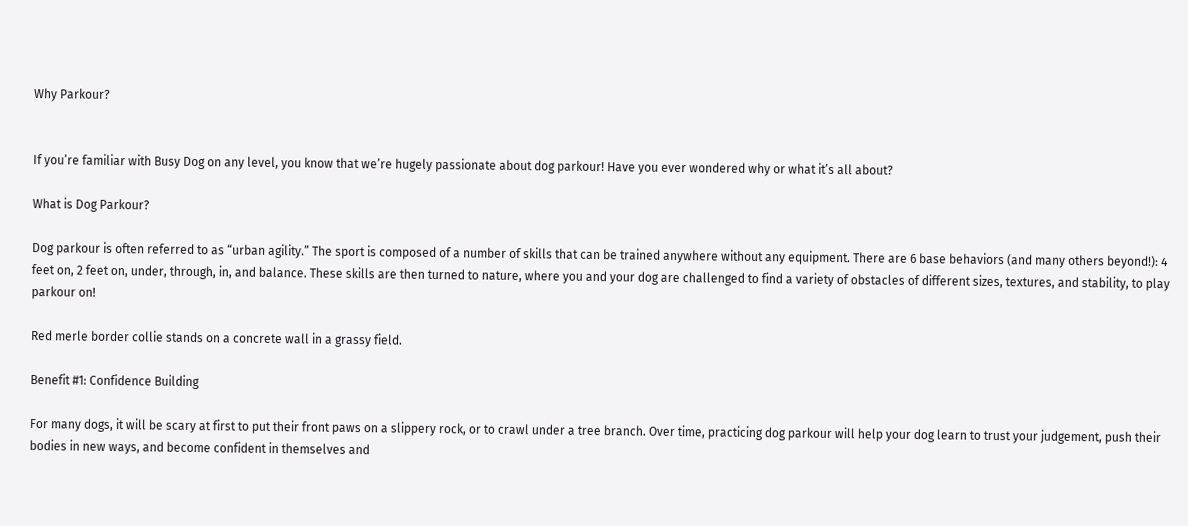Why Parkour?


If you’re familiar with Busy Dog on any level, you know that we’re hugely passionate about dog parkour! Have you ever wondered why or what it’s all about?

What is Dog Parkour?

Dog parkour is often referred to as “urban agility.” The sport is composed of a number of skills that can be trained anywhere without any equipment. There are 6 base behaviors (and many others beyond!): 4 feet on, 2 feet on, under, through, in, and balance. These skills are then turned to nature, where you and your dog are challenged to find a variety of obstacles of different sizes, textures, and stability, to play parkour on!

Red merle border collie stands on a concrete wall in a grassy field.

Benefit #1: Confidence Building

For many dogs, it will be scary at first to put their front paws on a slippery rock, or to crawl under a tree branch. Over time, practicing dog parkour will help your dog learn to trust your judgement, push their bodies in new ways, and become confident in themselves and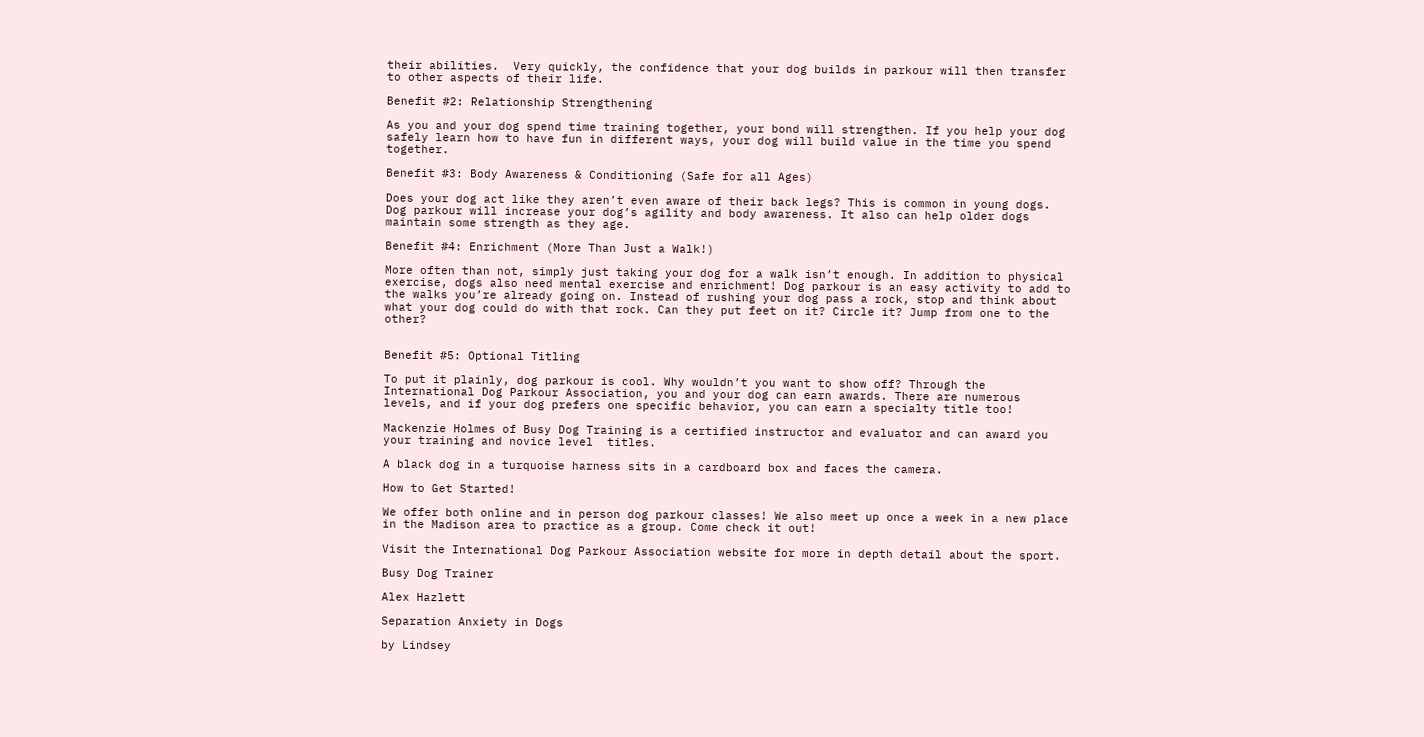their abilities.  Very quickly, the confidence that your dog builds in parkour will then transfer to other aspects of their life.

Benefit #2: Relationship Strengthening

As you and your dog spend time training together, your bond will strengthen. If you help your dog safely learn how to have fun in different ways, your dog will build value in the time you spend together.

Benefit #3: Body Awareness & Conditioning (Safe for all Ages)

Does your dog act like they aren’t even aware of their back legs? This is common in young dogs. Dog parkour will increase your dog’s agility and body awareness. It also can help older dogs maintain some strength as they age.

Benefit #4: Enrichment (More Than Just a Walk!)

More often than not, simply just taking your dog for a walk isn’t enough. In addition to physical exercise, dogs also need mental exercise and enrichment! Dog parkour is an easy activity to add to the walks you’re already going on. Instead of rushing your dog pass a rock, stop and think about what your dog could do with that rock. Can they put feet on it? Circle it? Jump from one to the other?


Benefit #5: Optional Titling

To put it plainly, dog parkour is cool. Why wouldn’t you want to show off? Through the International Dog Parkour Association, you and your dog can earn awards. There are numerous levels, and if your dog prefers one specific behavior, you can earn a specialty title too!

Mackenzie Holmes of Busy Dog Training is a certified instructor and evaluator and can award you your training and novice level  titles.

A black dog in a turquoise harness sits in a cardboard box and faces the camera.

How to Get Started!

We offer both online and in person dog parkour classes! We also meet up once a week in a new place in the Madison area to practice as a group. Come check it out!

Visit the International Dog Parkour Association website for more in depth detail about the sport.

Busy Dog Trainer

Alex Hazlett

Separation Anxiety in Dogs

by Lindsey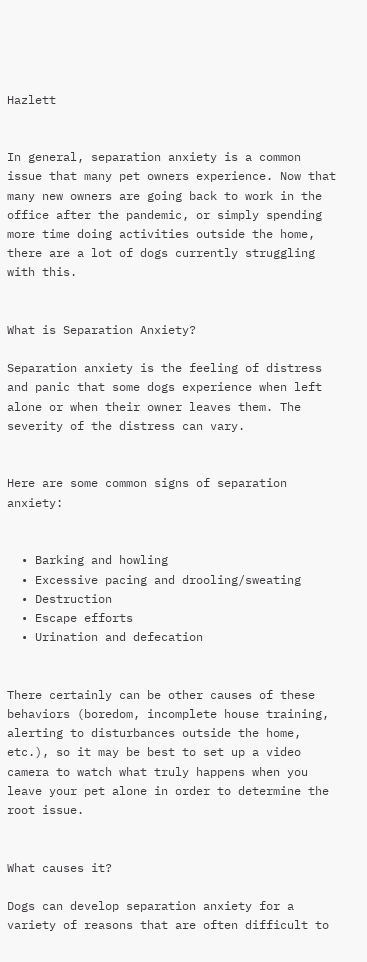Hazlett


In general, separation anxiety is a common issue that many pet owners experience. Now that many new owners are going back to work in the office after the pandemic, or simply spending more time doing activities outside the home, there are a lot of dogs currently struggling with this.


What is Separation Anxiety?

Separation anxiety is the feeling of distress and panic that some dogs experience when left alone or when their owner leaves them. The severity of the distress can vary.


Here are some common signs of separation anxiety:


  • Barking and howling
  • Excessive pacing and drooling/sweating
  • Destruction
  • Escape efforts
  • Urination and defecation


There certainly can be other causes of these behaviors (boredom, incomplete house training, alerting to disturbances outside the home, etc.), so it may be best to set up a video camera to watch what truly happens when you leave your pet alone in order to determine the root issue.


What causes it?

Dogs can develop separation anxiety for a variety of reasons that are often difficult to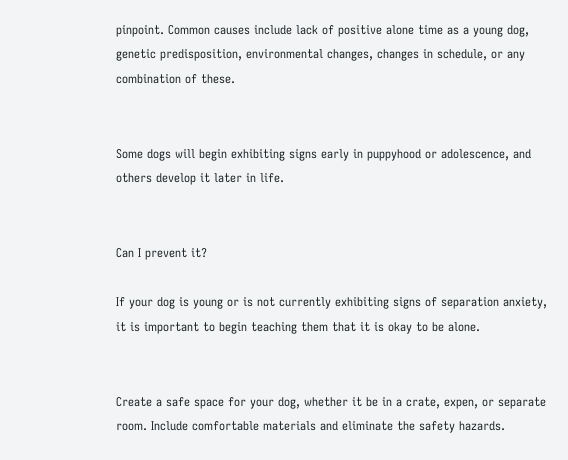pinpoint. Common causes include lack of positive alone time as a young dog, genetic predisposition, environmental changes, changes in schedule, or any combination of these.


Some dogs will begin exhibiting signs early in puppyhood or adolescence, and others develop it later in life.


Can I prevent it?

If your dog is young or is not currently exhibiting signs of separation anxiety, it is important to begin teaching them that it is okay to be alone.


Create a safe space for your dog, whether it be in a crate, expen, or separate room. Include comfortable materials and eliminate the safety hazards.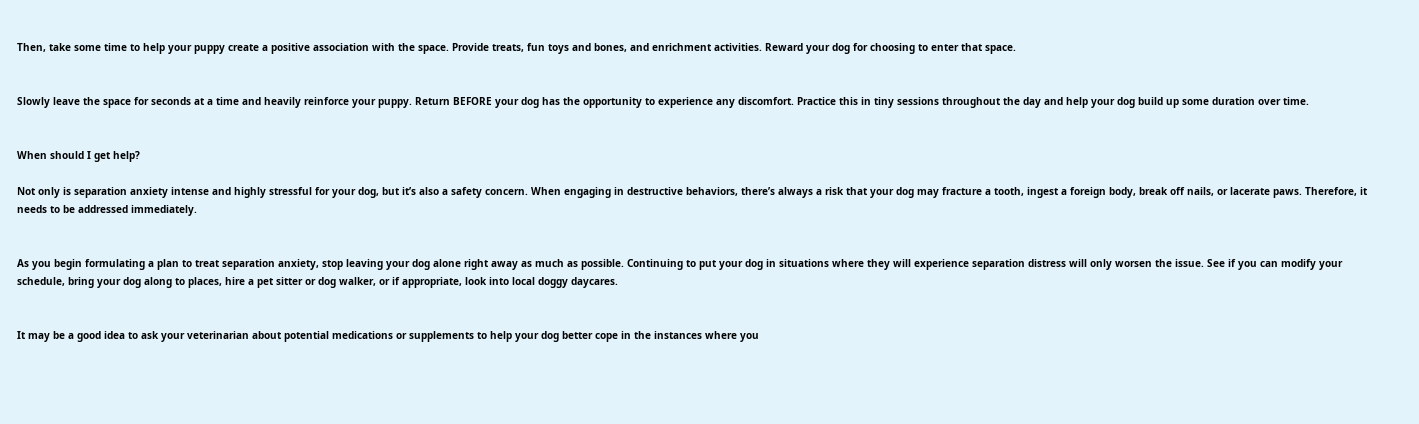Then, take some time to help your puppy create a positive association with the space. Provide treats, fun toys and bones, and enrichment activities. Reward your dog for choosing to enter that space.


Slowly leave the space for seconds at a time and heavily reinforce your puppy. Return BEFORE your dog has the opportunity to experience any discomfort. Practice this in tiny sessions throughout the day and help your dog build up some duration over time.


When should I get help?

Not only is separation anxiety intense and highly stressful for your dog, but it’s also a safety concern. When engaging in destructive behaviors, there’s always a risk that your dog may fracture a tooth, ingest a foreign body, break off nails, or lacerate paws. Therefore, it needs to be addressed immediately.


As you begin formulating a plan to treat separation anxiety, stop leaving your dog alone right away as much as possible. Continuing to put your dog in situations where they will experience separation distress will only worsen the issue. See if you can modify your schedule, bring your dog along to places, hire a pet sitter or dog walker, or if appropriate, look into local doggy daycares.


It may be a good idea to ask your veterinarian about potential medications or supplements to help your dog better cope in the instances where you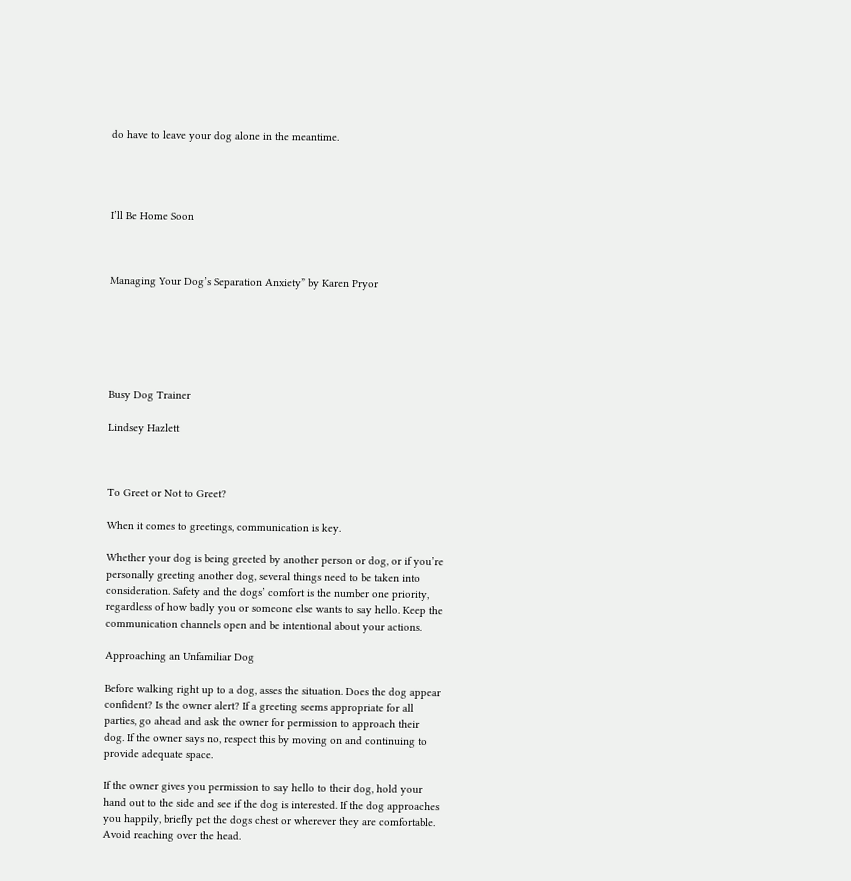do have to leave your dog alone in the meantime.




I’ll Be Home Soon



Managing Your Dog’s Separation Anxiety” by Karen Pryor






Busy Dog Trainer

Lindsey Hazlett



To Greet or Not to Greet?

When it comes to greetings, communication is key.

Whether your dog is being greeted by another person or dog, or if you’re personally greeting another dog, several things need to be taken into consideration. Safety and the dogs’ comfort is the number one priority, regardless of how badly you or someone else wants to say hello. Keep the communication channels open and be intentional about your actions.

Approaching an Unfamiliar Dog

Before walking right up to a dog, asses the situation. Does the dog appear confident? Is the owner alert? If a greeting seems appropriate for all parties, go ahead and ask the owner for permission to approach their dog. If the owner says no, respect this by moving on and continuing to provide adequate space.

If the owner gives you permission to say hello to their dog, hold your hand out to the side and see if the dog is interested. If the dog approaches you happily, briefly pet the dogs chest or wherever they are comfortable. Avoid reaching over the head.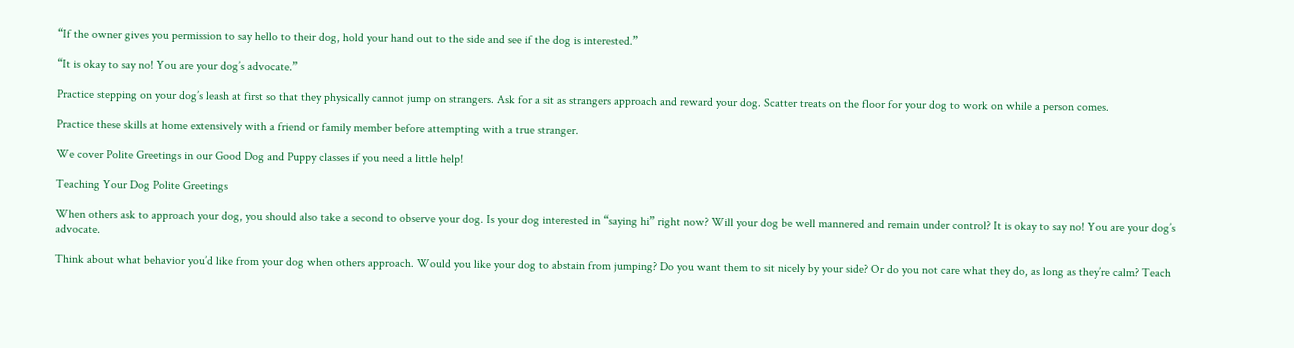“If the owner gives you permission to say hello to their dog, hold your hand out to the side and see if the dog is interested.”

“It is okay to say no! You are your dog’s advocate.”

Practice stepping on your dog’s leash at first so that they physically cannot jump on strangers. Ask for a sit as strangers approach and reward your dog. Scatter treats on the floor for your dog to work on while a person comes.

Practice these skills at home extensively with a friend or family member before attempting with a true stranger.

We cover Polite Greetings in our Good Dog and Puppy classes if you need a little help!

Teaching Your Dog Polite Greetings

When others ask to approach your dog, you should also take a second to observe your dog. Is your dog interested in “saying hi” right now? Will your dog be well mannered and remain under control? It is okay to say no! You are your dog’s advocate.

Think about what behavior you’d like from your dog when others approach. Would you like your dog to abstain from jumping? Do you want them to sit nicely by your side? Or do you not care what they do, as long as they’re calm? Teach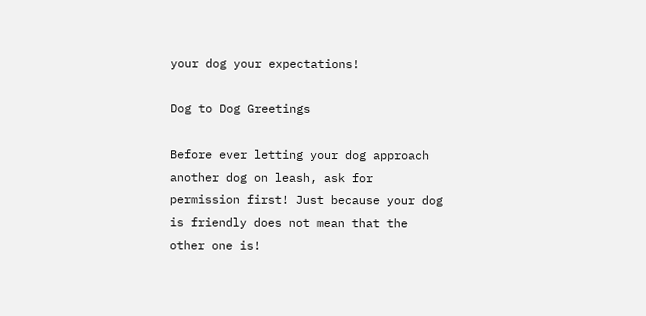your dog your expectations!

Dog to Dog Greetings

Before ever letting your dog approach another dog on leash, ask for permission first! Just because your dog is friendly does not mean that the other one is!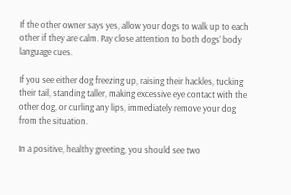If the other owner says yes, allow your dogs to walk up to each other if they are calm. Pay close attention to both dogs’ body language cues.

If you see either dog freezing up, raising their hackles, tucking their tail, standing taller, making excessive eye contact with the other dog, or curling any lips, immediately remove your dog from the situation.

In a positive, healthy greeting, you should see two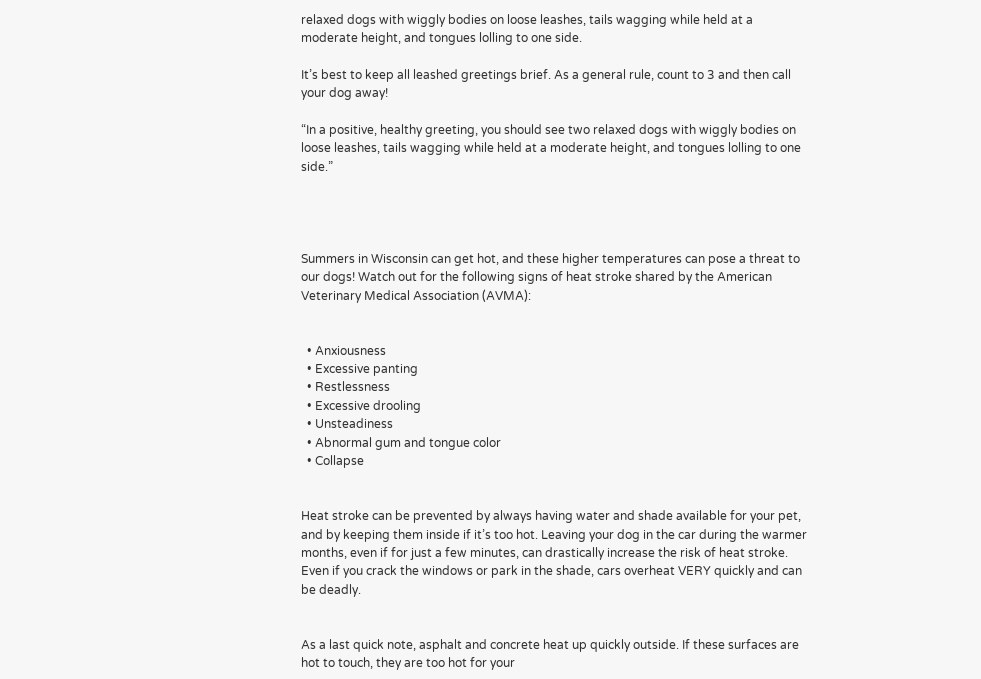relaxed dogs with wiggly bodies on loose leashes, tails wagging while held at a moderate height, and tongues lolling to one side.

It’s best to keep all leashed greetings brief. As a general rule, count to 3 and then call your dog away!

“In a positive, healthy greeting, you should see two relaxed dogs with wiggly bodies on loose leashes, tails wagging while held at a moderate height, and tongues lolling to one side.”




Summers in Wisconsin can get hot, and these higher temperatures can pose a threat to our dogs! Watch out for the following signs of heat stroke shared by the American Veterinary Medical Association (AVMA):


  • Anxiousness
  • Excessive panting
  • Restlessness
  • Excessive drooling
  • Unsteadiness
  • Abnormal gum and tongue color
  • Collapse


Heat stroke can be prevented by always having water and shade available for your pet, and by keeping them inside if it’s too hot. Leaving your dog in the car during the warmer months, even if for just a few minutes, can drastically increase the risk of heat stroke. Even if you crack the windows or park in the shade, cars overheat VERY quickly and can be deadly.


As a last quick note, asphalt and concrete heat up quickly outside. If these surfaces are hot to touch, they are too hot for your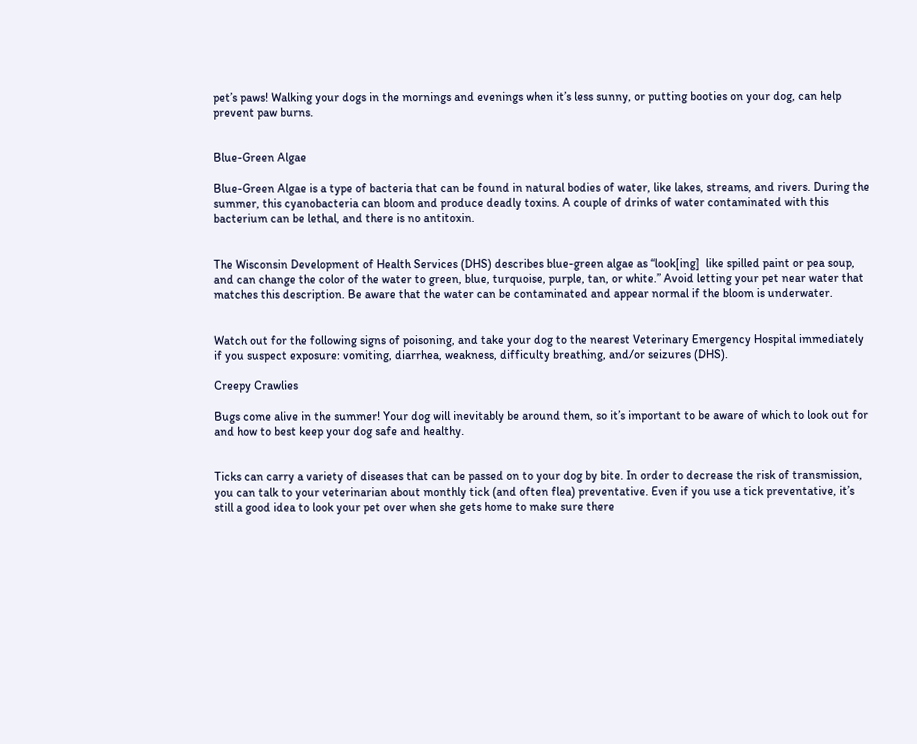pet’s paws! Walking your dogs in the mornings and evenings when it’s less sunny, or putting booties on your dog, can help prevent paw burns.


Blue-Green Algae

Blue-Green Algae is a type of bacteria that can be found in natural bodies of water, like lakes, streams, and rivers. During the summer, this cyanobacteria can bloom and produce deadly toxins. A couple of drinks of water contaminated with this bacterium can be lethal, and there is no antitoxin.


The Wisconsin Development of Health Services (DHS) describes blue-green algae as “look[ing]  like spilled paint or pea soup, and can change the color of the water to green, blue, turquoise, purple, tan, or white.” Avoid letting your pet near water that matches this description. Be aware that the water can be contaminated and appear normal if the bloom is underwater.


Watch out for the following signs of poisoning, and take your dog to the nearest Veterinary Emergency Hospital immediately if you suspect exposure: vomiting, diarrhea, weakness, difficulty breathing, and/or seizures (DHS).

Creepy Crawlies

Bugs come alive in the summer! Your dog will inevitably be around them, so it’s important to be aware of which to look out for and how to best keep your dog safe and healthy.


Ticks can carry a variety of diseases that can be passed on to your dog by bite. In order to decrease the risk of transmission, you can talk to your veterinarian about monthly tick (and often flea) preventative. Even if you use a tick preventative, it’s still a good idea to look your pet over when she gets home to make sure there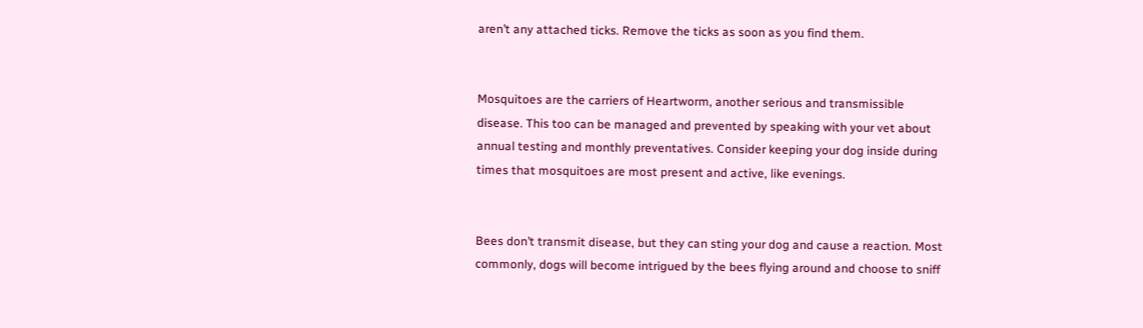aren’t any attached ticks. Remove the ticks as soon as you find them.


Mosquitoes are the carriers of Heartworm, another serious and transmissible disease. This too can be managed and prevented by speaking with your vet about annual testing and monthly preventatives. Consider keeping your dog inside during times that mosquitoes are most present and active, like evenings.


Bees don’t transmit disease, but they can sting your dog and cause a reaction. Most commonly, dogs will become intrigued by the bees flying around and choose to sniff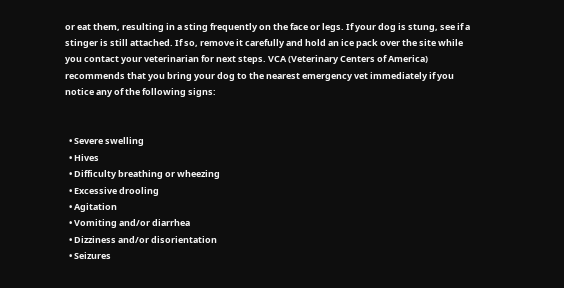or eat them, resulting in a sting frequently on the face or legs. If your dog is stung, see if a stinger is still attached. If so, remove it carefully and hold an ice pack over the site while you contact your veterinarian for next steps. VCA (Veterinary Centers of America) recommends that you bring your dog to the nearest emergency vet immediately if you notice any of the following signs:


  • Severe swelling
  • Hives
  • Difficulty breathing or wheezing
  • Excessive drooling
  • Agitation
  • Vomiting and/or diarrhea
  • Dizziness and/or disorientation
  • Seizures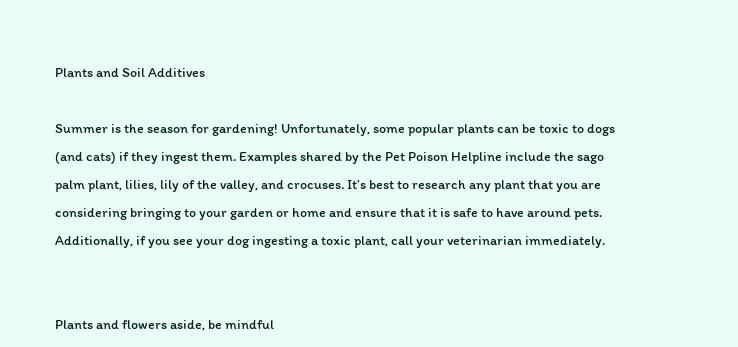Plants and Soil Additives

Summer is the season for gardening! Unfortunately, some popular plants can be toxic to dogs (and cats) if they ingest them. Examples shared by the Pet Poison Helpline include the sago palm plant, lilies, lily of the valley, and crocuses. It’s best to research any plant that you are considering bringing to your garden or home and ensure that it is safe to have around pets. Additionally, if you see your dog ingesting a toxic plant, call your veterinarian immediately.


Plants and flowers aside, be mindful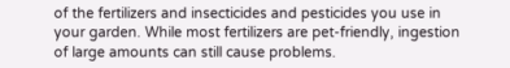of the fertilizers and insecticides and pesticides you use in your garden. While most fertilizers are pet-friendly, ingestion of large amounts can still cause problems.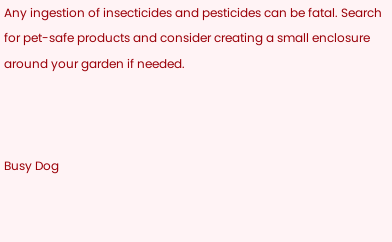Any ingestion of insecticides and pesticides can be fatal. Search for pet-safe products and consider creating a small enclosure around your garden if needed.



Busy Dog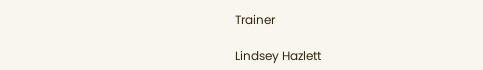Trainer

Lindsey Hazlett